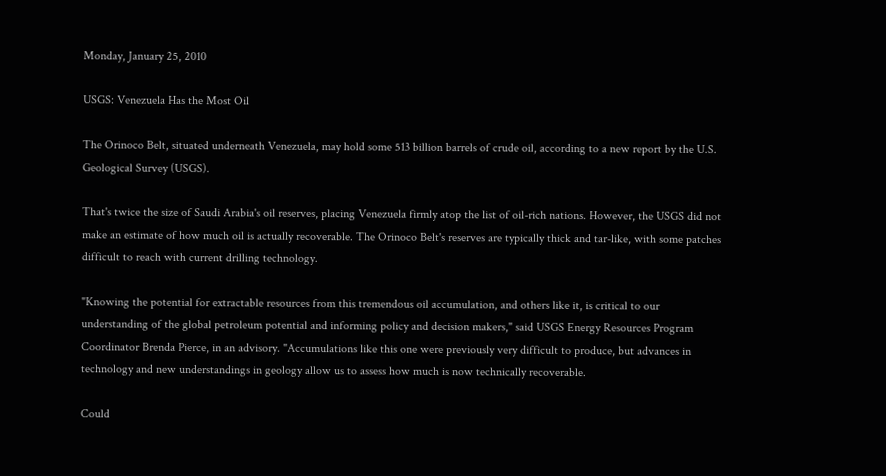Monday, January 25, 2010

USGS: Venezuela Has the Most Oil

The Orinoco Belt, situated underneath Venezuela, may hold some 513 billion barrels of crude oil, according to a new report by the U.S. Geological Survey (USGS).

That's twice the size of Saudi Arabia's oil reserves, placing Venezuela firmly atop the list of oil-rich nations. However, the USGS did not make an estimate of how much oil is actually recoverable. The Orinoco Belt's reserves are typically thick and tar-like, with some patches difficult to reach with current drilling technology.

"Knowing the potential for extractable resources from this tremendous oil accumulation, and others like it, is critical to our understanding of the global petroleum potential and informing policy and decision makers," said USGS Energy Resources Program Coordinator Brenda Pierce, in an advisory. "Accumulations like this one were previously very difficult to produce, but advances in technology and new understandings in geology allow us to assess how much is now technically recoverable.

Could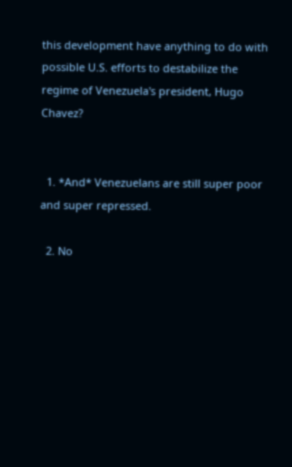this development have anything to do with possible U.S. efforts to destabilize the regime of Venezuela's president, Hugo Chavez?


  1. *And* Venezuelans are still super poor and super repressed.

  2. No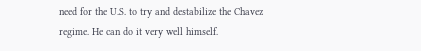need for the U.S. to try and destabilize the Chavez regime. He can do it very well himself.